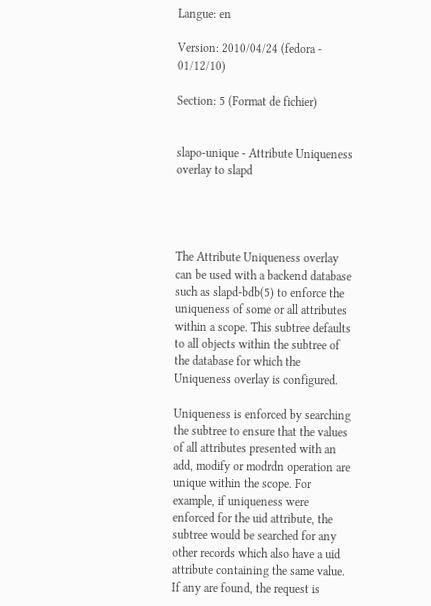Langue: en

Version: 2010/04/24 (fedora - 01/12/10)

Section: 5 (Format de fichier)


slapo-unique - Attribute Uniqueness overlay to slapd




The Attribute Uniqueness overlay can be used with a backend database such as slapd-bdb(5) to enforce the uniqueness of some or all attributes within a scope. This subtree defaults to all objects within the subtree of the database for which the Uniqueness overlay is configured.

Uniqueness is enforced by searching the subtree to ensure that the values of all attributes presented with an add, modify or modrdn operation are unique within the scope. For example, if uniqueness were enforced for the uid attribute, the subtree would be searched for any other records which also have a uid attribute containing the same value. If any are found, the request is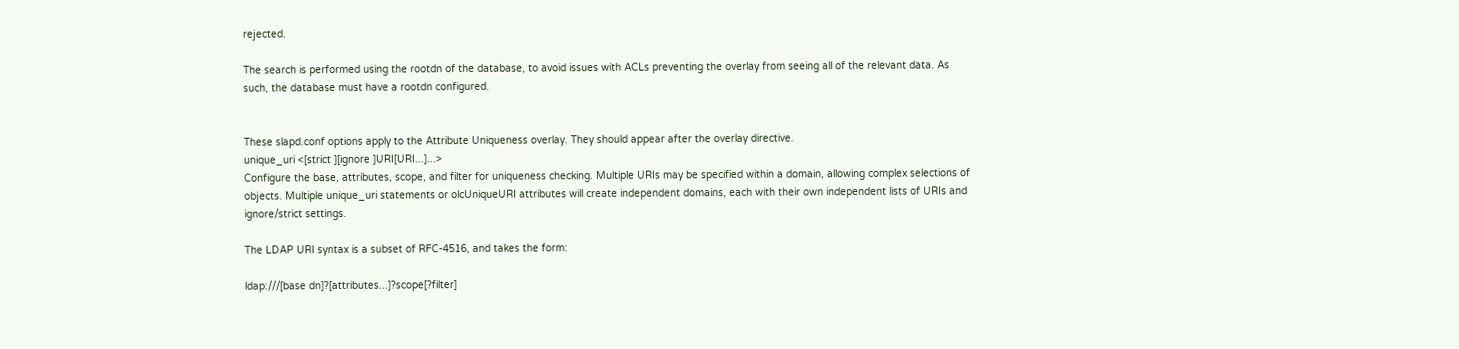rejected.

The search is performed using the rootdn of the database, to avoid issues with ACLs preventing the overlay from seeing all of the relevant data. As such, the database must have a rootdn configured.


These slapd.conf options apply to the Attribute Uniqueness overlay. They should appear after the overlay directive.
unique_uri <[strict ][ignore ]URI[URI...]...>
Configure the base, attributes, scope, and filter for uniqueness checking. Multiple URIs may be specified within a domain, allowing complex selections of objects. Multiple unique_uri statements or olcUniqueURI attributes will create independent domains, each with their own independent lists of URIs and ignore/strict settings.

The LDAP URI syntax is a subset of RFC-4516, and takes the form:

ldap:///[base dn]?[attributes...]?scope[?filter]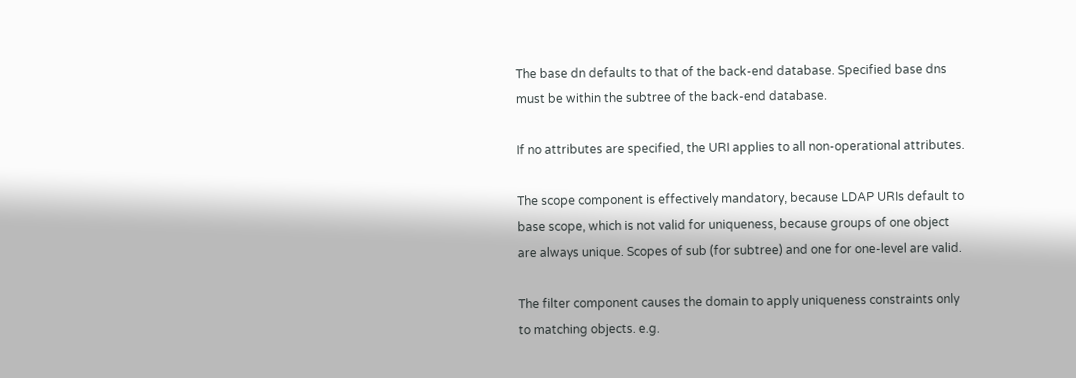The base dn defaults to that of the back-end database. Specified base dns must be within the subtree of the back-end database.

If no attributes are specified, the URI applies to all non-operational attributes.

The scope component is effectively mandatory, because LDAP URIs default to base scope, which is not valid for uniqueness, because groups of one object are always unique. Scopes of sub (for subtree) and one for one-level are valid.

The filter component causes the domain to apply uniqueness constraints only to matching objects. e.g.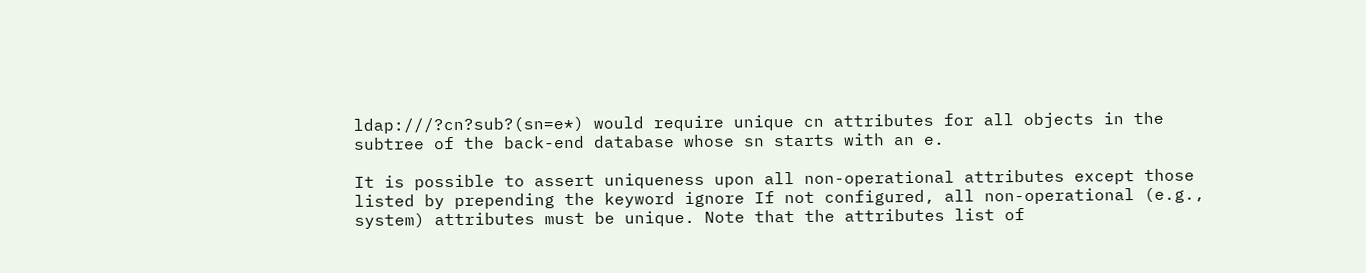ldap:///?cn?sub?(sn=e*) would require unique cn attributes for all objects in the subtree of the back-end database whose sn starts with an e.

It is possible to assert uniqueness upon all non-operational attributes except those listed by prepending the keyword ignore If not configured, all non-operational (e.g., system) attributes must be unique. Note that the attributes list of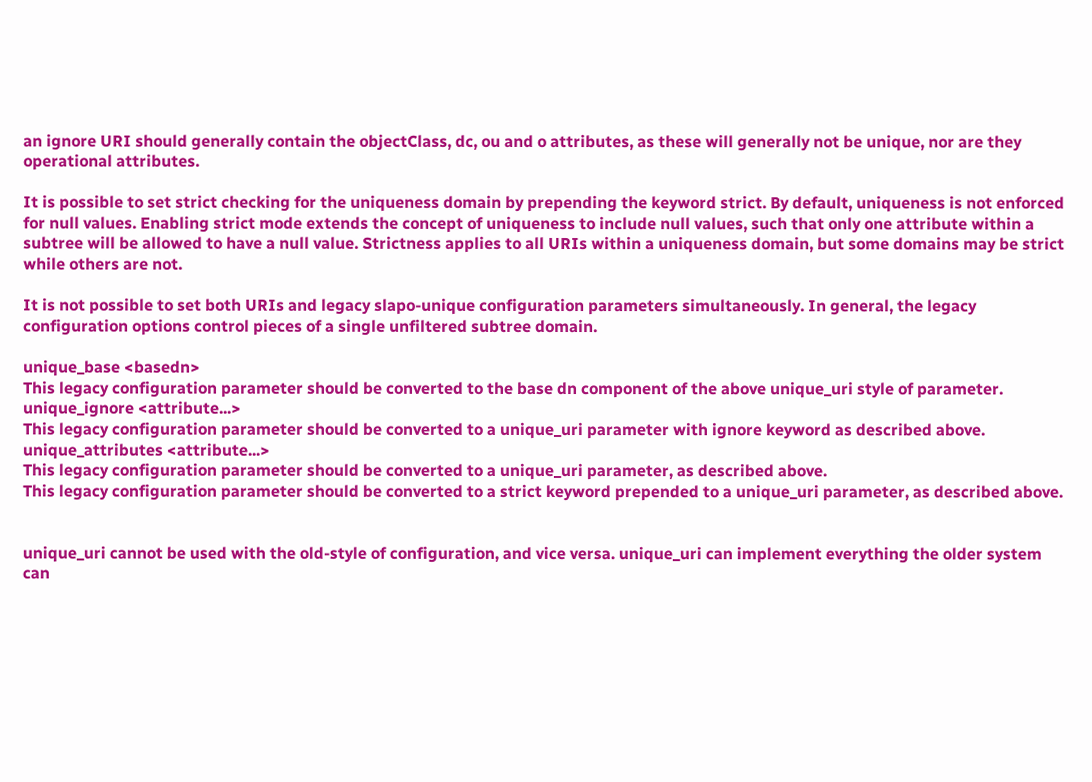an ignore URI should generally contain the objectClass, dc, ou and o attributes, as these will generally not be unique, nor are they operational attributes.

It is possible to set strict checking for the uniqueness domain by prepending the keyword strict. By default, uniqueness is not enforced for null values. Enabling strict mode extends the concept of uniqueness to include null values, such that only one attribute within a subtree will be allowed to have a null value. Strictness applies to all URIs within a uniqueness domain, but some domains may be strict while others are not.

It is not possible to set both URIs and legacy slapo-unique configuration parameters simultaneously. In general, the legacy configuration options control pieces of a single unfiltered subtree domain.

unique_base <basedn>
This legacy configuration parameter should be converted to the base dn component of the above unique_uri style of parameter.
unique_ignore <attribute...>
This legacy configuration parameter should be converted to a unique_uri parameter with ignore keyword as described above.
unique_attributes <attribute...>
This legacy configuration parameter should be converted to a unique_uri parameter, as described above.
This legacy configuration parameter should be converted to a strict keyword prepended to a unique_uri parameter, as described above.


unique_uri cannot be used with the old-style of configuration, and vice versa. unique_uri can implement everything the older system can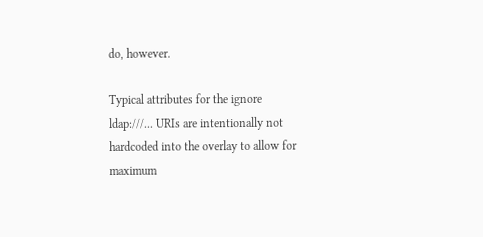do, however.

Typical attributes for the ignore ldap:///... URIs are intentionally not hardcoded into the overlay to allow for maximum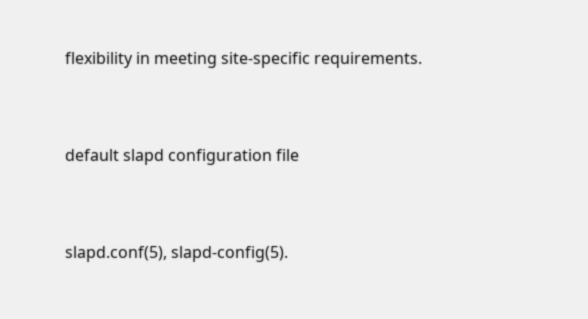flexibility in meeting site-specific requirements.


default slapd configuration file


slapd.conf(5), slapd-config(5).